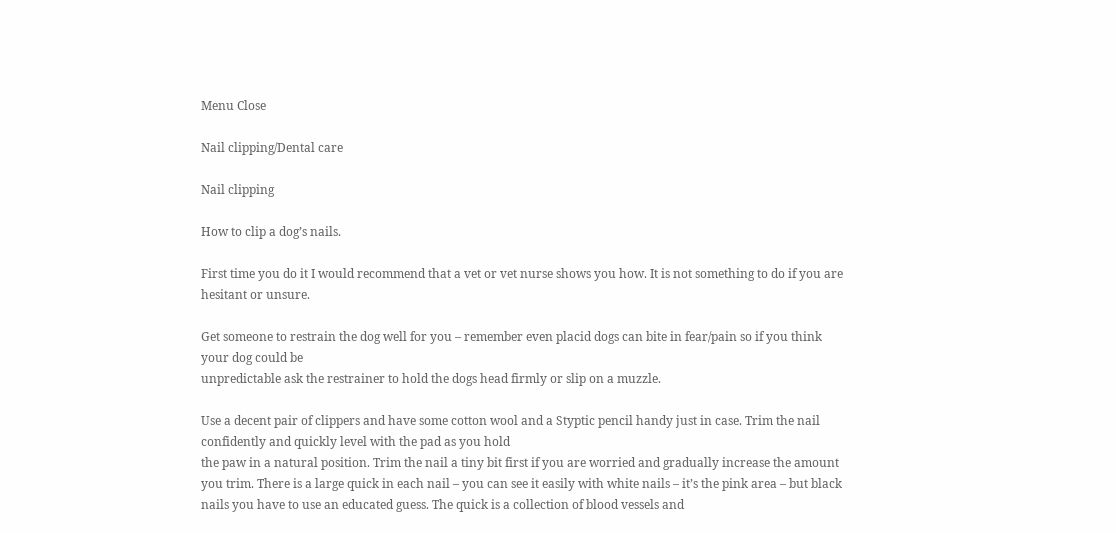Menu Close

Nail clipping/Dental care

Nail clipping

How to clip a dog’s nails.

First time you do it I would recommend that a vet or vet nurse shows you how. It is not something to do if you are hesitant or unsure.

Get someone to restrain the dog well for you – remember even placid dogs can bite in fear/pain so if you think your dog could be
unpredictable ask the restrainer to hold the dogs head firmly or slip on a muzzle.

Use a decent pair of clippers and have some cotton wool and a Styptic pencil handy just in case. Trim the nail confidently and quickly level with the pad as you hold
the paw in a natural position. Trim the nail a tiny bit first if you are worried and gradually increase the amount you trim. There is a large quick in each nail – you can see it easily with white nails – it’s the pink area – but black nails you have to use an educated guess. The quick is a collection of blood vessels and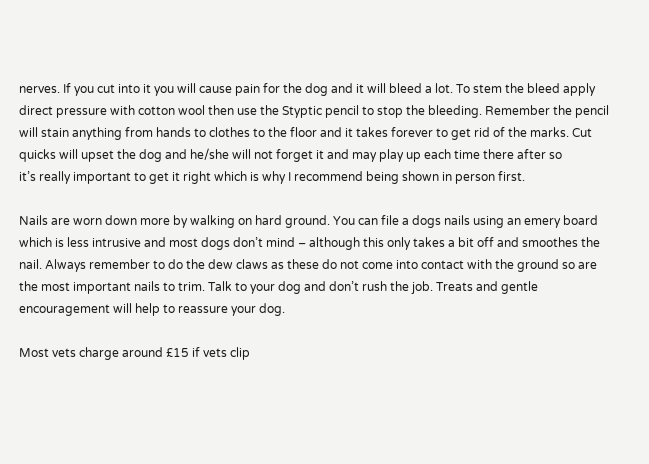nerves. If you cut into it you will cause pain for the dog and it will bleed a lot. To stem the bleed apply direct pressure with cotton wool then use the Styptic pencil to stop the bleeding. Remember the pencil will stain anything from hands to clothes to the floor and it takes forever to get rid of the marks. Cut quicks will upset the dog and he/she will not forget it and may play up each time there after so
it’s really important to get it right which is why I recommend being shown in person first.

Nails are worn down more by walking on hard ground. You can file a dogs nails using an emery board which is less intrusive and most dogs don’t mind – although this only takes a bit off and smoothes the nail. Always remember to do the dew claws as these do not come into contact with the ground so are the most important nails to trim. Talk to your dog and don’t rush the job. Treats and gentle encouragement will help to reassure your dog.

Most vets charge around £15 if vets clip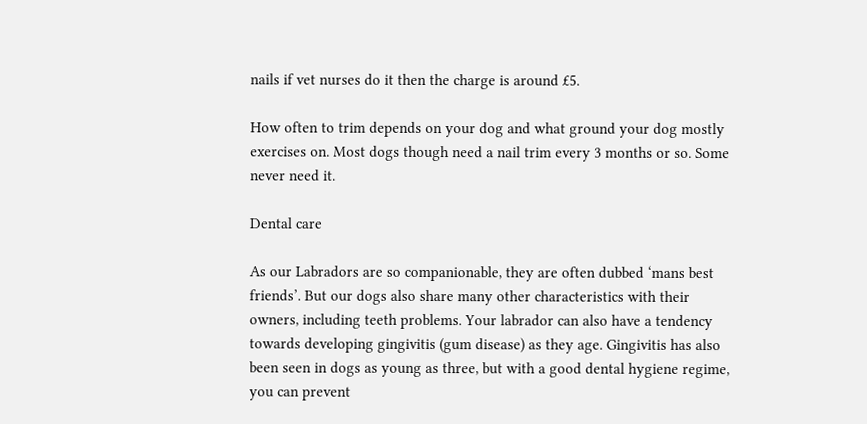nails if vet nurses do it then the charge is around £5.

How often to trim depends on your dog and what ground your dog mostly exercises on. Most dogs though need a nail trim every 3 months or so. Some never need it.

Dental care

As our Labradors are so companionable, they are often dubbed ‘mans best friends’. But our dogs also share many other characteristics with their owners, including teeth problems. Your labrador can also have a tendency towards developing gingivitis (gum disease) as they age. Gingivitis has also been seen in dogs as young as three, but with a good dental hygiene regime, you can prevent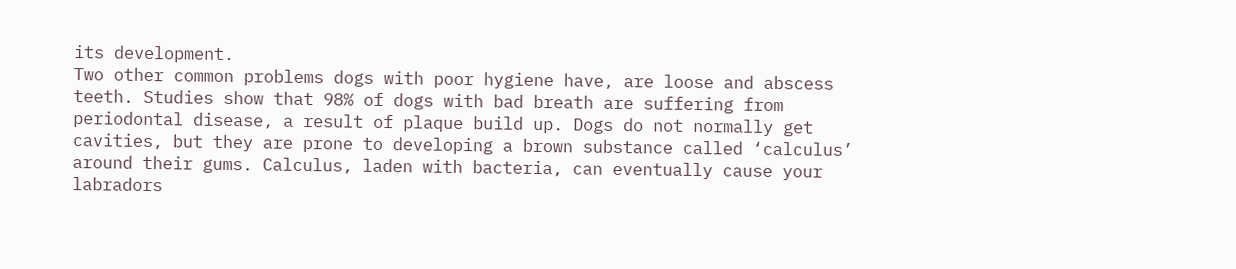its development.
Two other common problems dogs with poor hygiene have, are loose and abscess teeth. Studies show that 98% of dogs with bad breath are suffering from periodontal disease, a result of plaque build up. Dogs do not normally get cavities, but they are prone to developing a brown substance called ‘calculus’ around their gums. Calculus, laden with bacteria, can eventually cause your labradors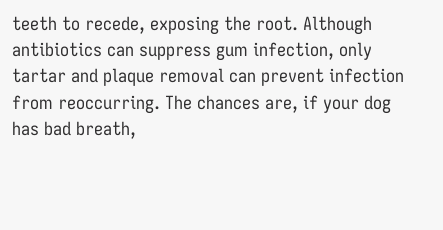teeth to recede, exposing the root. Although antibiotics can suppress gum infection, only tartar and plaque removal can prevent infection from reoccurring. The chances are, if your dog has bad breath,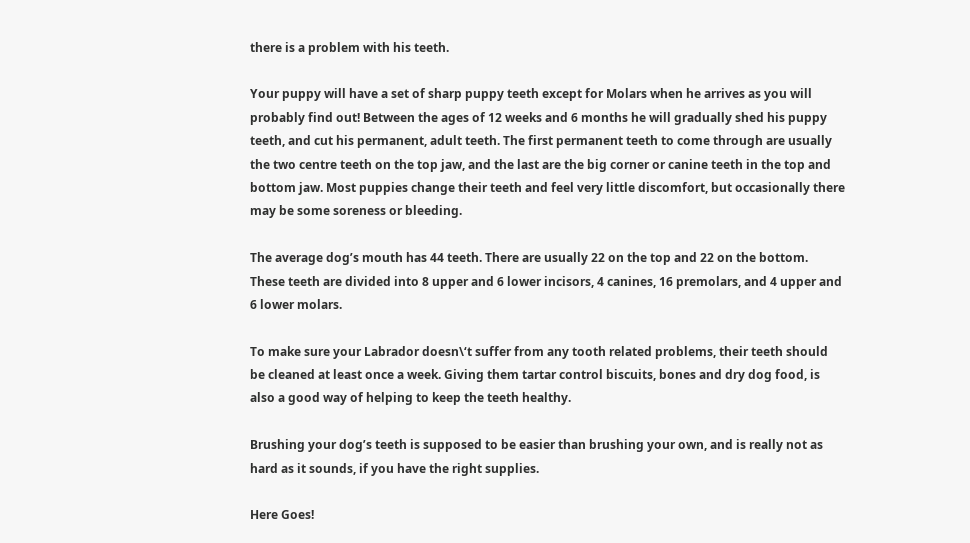there is a problem with his teeth.

Your puppy will have a set of sharp puppy teeth except for Molars when he arrives as you will probably find out! Between the ages of 12 weeks and 6 months he will gradually shed his puppy teeth, and cut his permanent, adult teeth. The first permanent teeth to come through are usually the two centre teeth on the top jaw, and the last are the big corner or canine teeth in the top and bottom jaw. Most puppies change their teeth and feel very little discomfort, but occasionally there may be some soreness or bleeding.

The average dog’s mouth has 44 teeth. There are usually 22 on the top and 22 on the bottom. These teeth are divided into 8 upper and 6 lower incisors, 4 canines, 16 premolars, and 4 upper and 6 lower molars.

To make sure your Labrador doesn\‘t suffer from any tooth related problems, their teeth should be cleaned at least once a week. Giving them tartar control biscuits, bones and dry dog food, is also a good way of helping to keep the teeth healthy.

Brushing your dog’s teeth is supposed to be easier than brushing your own, and is really not as hard as it sounds, if you have the right supplies.

Here Goes!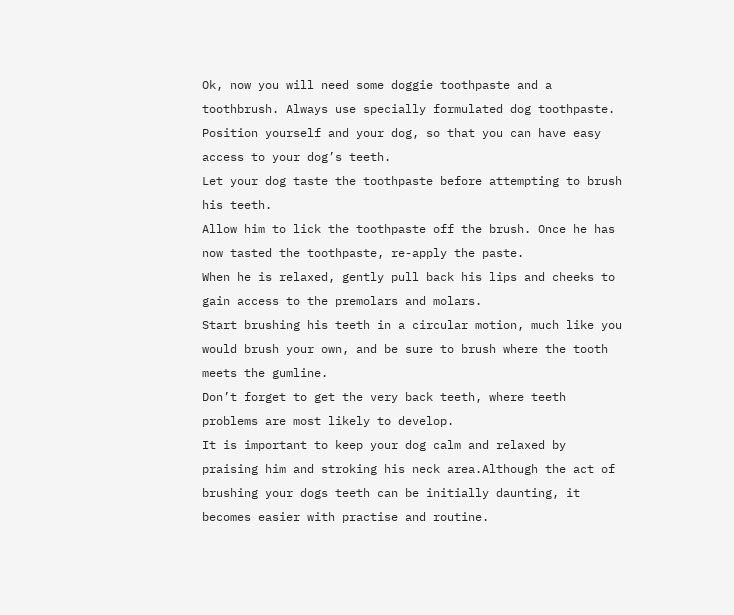Ok, now you will need some doggie toothpaste and a toothbrush. Always use specially formulated dog toothpaste.
Position yourself and your dog, so that you can have easy access to your dog’s teeth.
Let your dog taste the toothpaste before attempting to brush his teeth.
Allow him to lick the toothpaste off the brush. Once he has now tasted the toothpaste, re-apply the paste.
When he is relaxed, gently pull back his lips and cheeks to gain access to the premolars and molars.
Start brushing his teeth in a circular motion, much like you would brush your own, and be sure to brush where the tooth meets the gumline.
Don’t forget to get the very back teeth, where teeth problems are most likely to develop.
It is important to keep your dog calm and relaxed by praising him and stroking his neck area.Although the act of brushing your dogs teeth can be initially daunting, it becomes easier with practise and routine.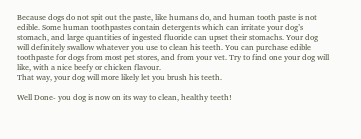Because dogs do not spit out the paste, like humans do, and human tooth paste is not edible. Some human toothpastes contain detergents which can irritate your dog’s stomach, and large quantities of ingested fluoride can upset their stomachs. Your dog will definitely swallow whatever you use to clean his teeth. You can purchase edible toothpaste for dogs from most pet stores, and from your vet. Try to find one your dog will like, with a nice beefy or chicken flavour.
That way, your dog will more likely let you brush his teeth.

Well Done- you dog is now on its way to clean, healthy teeth!